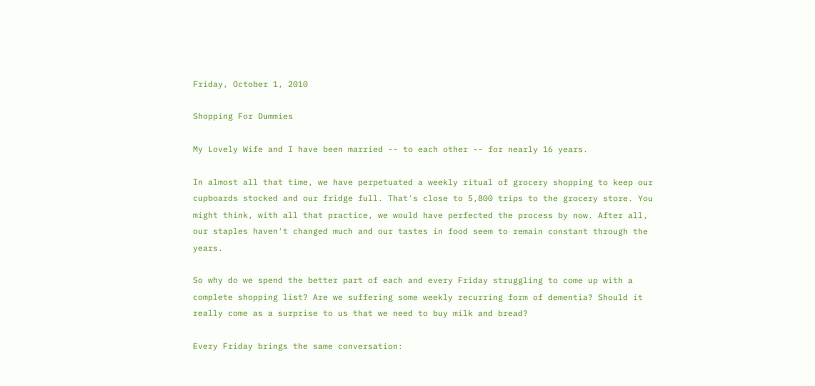Friday, October 1, 2010

Shopping For Dummies

My Lovely Wife and I have been married -- to each other -- for nearly 16 years.

In almost all that time, we have perpetuated a weekly ritual of grocery shopping to keep our cupboards stocked and our fridge full. That's close to 5,800 trips to the grocery store. You might think, with all that practice, we would have perfected the process by now. After all, our staples haven't changed much and our tastes in food seem to remain constant through the years.

So why do we spend the better part of each and every Friday struggling to come up with a complete shopping list? Are we suffering some weekly recurring form of dementia? Should it really come as a surprise to us that we need to buy milk and bread?

Every Friday brings the same conversation: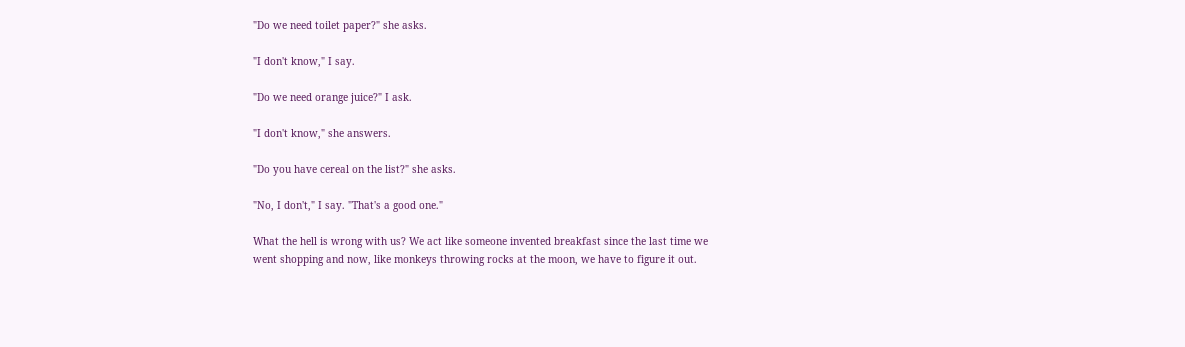"Do we need toilet paper?" she asks.

"I don't know," I say.

"Do we need orange juice?" I ask.

"I don't know," she answers.

"Do you have cereal on the list?" she asks.

"No, I don't," I say. "That's a good one."

What the hell is wrong with us? We act like someone invented breakfast since the last time we went shopping and now, like monkeys throwing rocks at the moon, we have to figure it out.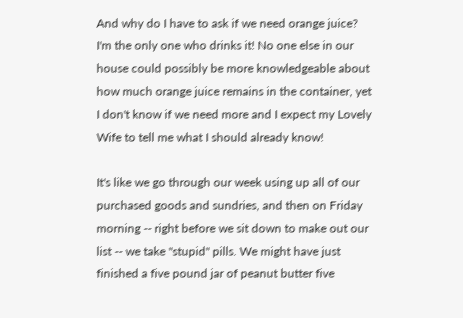And why do I have to ask if we need orange juice? I'm the only one who drinks it! No one else in our house could possibly be more knowledgeable about how much orange juice remains in the container, yet I don't know if we need more and I expect my Lovely Wife to tell me what I should already know!

It's like we go through our week using up all of our purchased goods and sundries, and then on Friday morning -- right before we sit down to make out our list -- we take "stupid" pills. We might have just finished a five pound jar of peanut butter five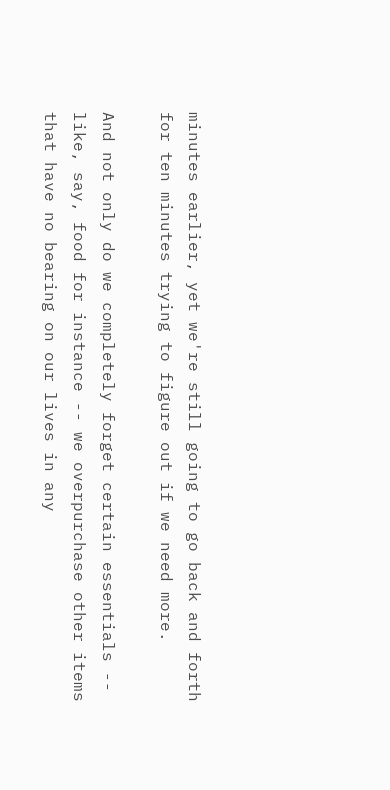minutes earlier, yet we're still going to go back and forth for ten minutes trying to figure out if we need more.

And not only do we completely forget certain essentials -- like, say, food for instance -- we overpurchase other items that have no bearing on our lives in any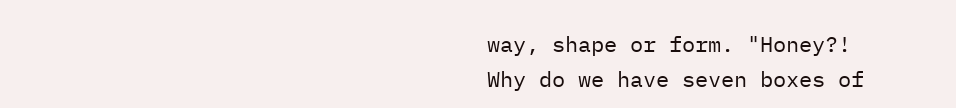way, shape or form. "Honey?! Why do we have seven boxes of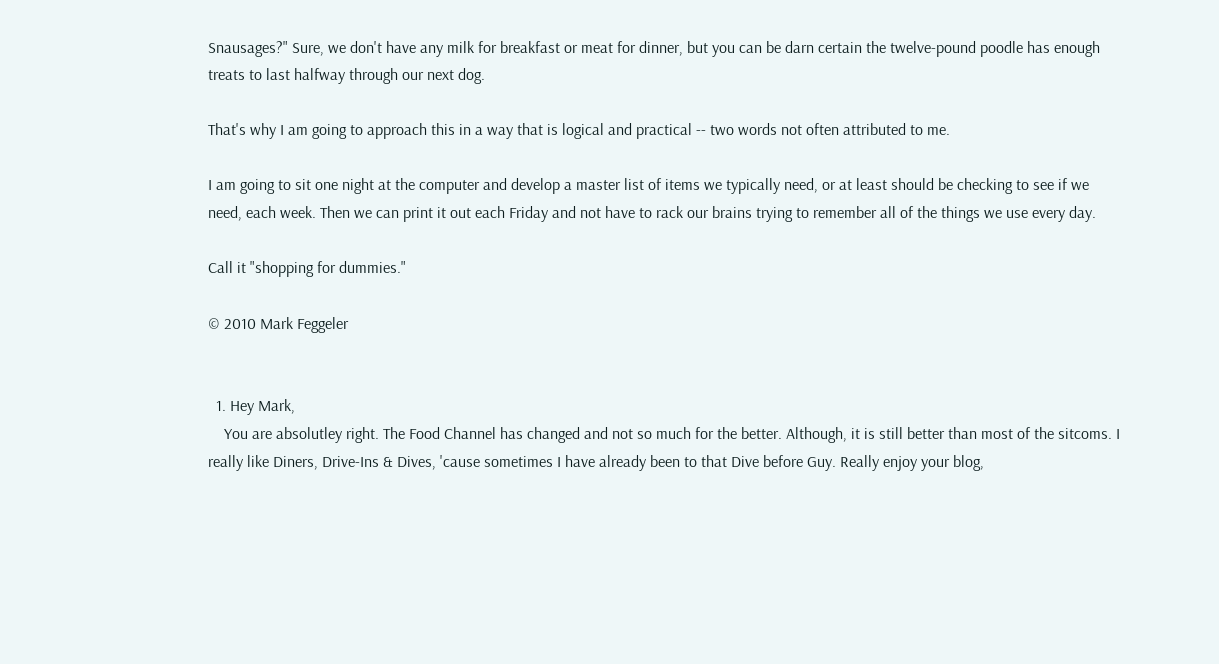Snausages?" Sure, we don't have any milk for breakfast or meat for dinner, but you can be darn certain the twelve-pound poodle has enough treats to last halfway through our next dog.

That's why I am going to approach this in a way that is logical and practical -- two words not often attributed to me.

I am going to sit one night at the computer and develop a master list of items we typically need, or at least should be checking to see if we need, each week. Then we can print it out each Friday and not have to rack our brains trying to remember all of the things we use every day.

Call it "shopping for dummies."

© 2010 Mark Feggeler


  1. Hey Mark,
    You are absolutley right. The Food Channel has changed and not so much for the better. Although, it is still better than most of the sitcoms. I really like Diners, Drive-Ins & Dives, 'cause sometimes I have already been to that Dive before Guy. Really enjoy your blog,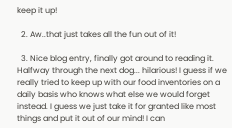keep it up!

  2. Aw..that just takes all the fun out of it!

  3. Nice blog entry, finally got around to reading it. Halfway through the next dog... hilarious! I guess if we really tried to keep up with our food inventories on a daily basis who knows what else we would forget instead. I guess we just take it for granted like most things and put it out of our mind! I can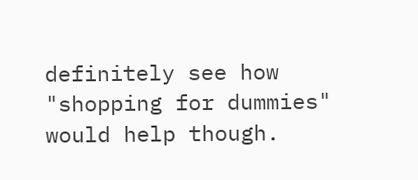definitely see how "shopping for dummies" would help though.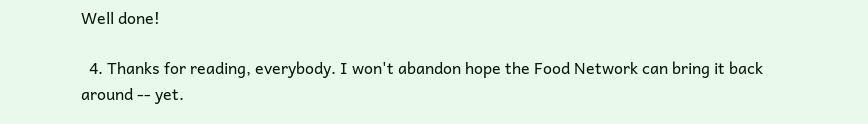Well done!

  4. Thanks for reading, everybody. I won't abandon hope the Food Network can bring it back around -- yet.